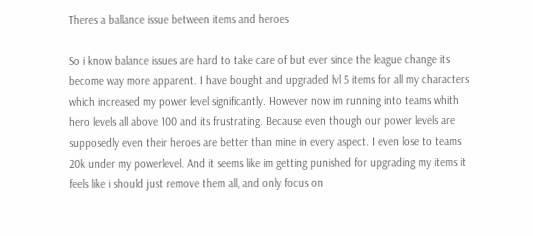Theres a ballance issue between items and heroes

So i know balance issues are hard to take care of but ever since the league change its become way more apparent. I have bought and upgraded lvl 5 items for all my characters which increased my power level significantly. However now im running into teams whith hero levels all above 100 and its frustrating. Because even though our power levels are supposedly even their heroes are better than mine in every aspect. I even lose to teams 20k under my powerlevel. And it seems like im getting punished for upgrading my items it feels like i should just remove them all, and only focus on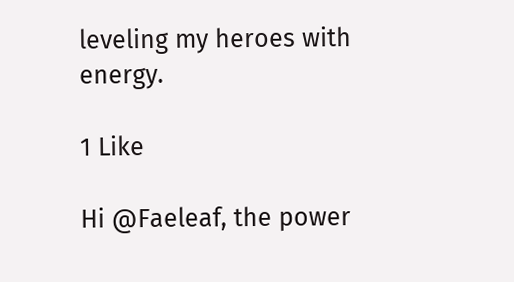leveling my heroes with energy.

1 Like

Hi @Faeleaf, the power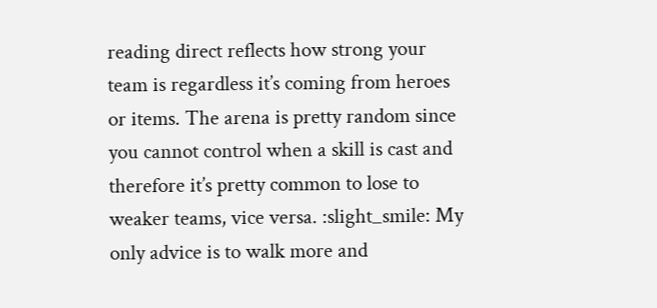reading direct reflects how strong your team is regardless it’s coming from heroes or items. The arena is pretty random since you cannot control when a skill is cast and therefore it’s pretty common to lose to weaker teams, vice versa. :slight_smile: My only advice is to walk more and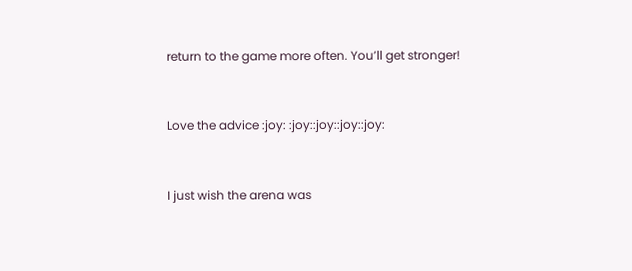return to the game more often. You’ll get stronger!


Love the advice :joy: :joy::joy::joy::joy:


I just wish the arena was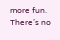more fun. There’s no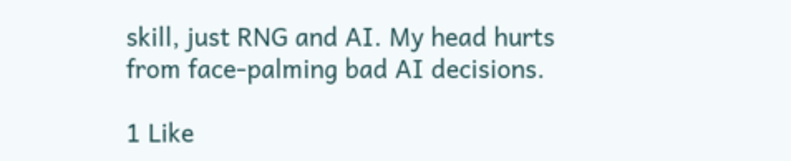skill, just RNG and AI. My head hurts from face-palming bad AI decisions.

1 Like